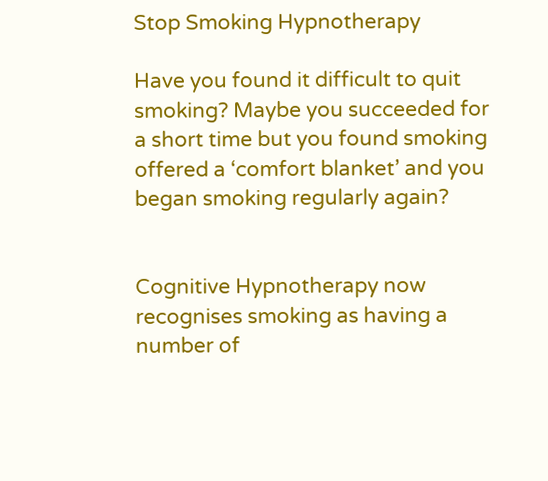Stop Smoking Hypnotherapy

Have you found it difficult to quit smoking? Maybe you succeeded for a short time but you found smoking offered a ‘comfort blanket’ and you began smoking regularly again?


Cognitive Hypnotherapy now recognises smoking as having a number of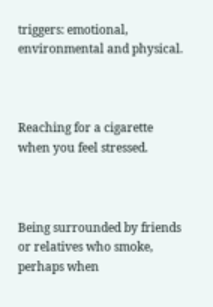triggers: emotional, environmental and physical.



Reaching for a cigarette when you feel stressed.



Being surrounded by friends or relatives who smoke, perhaps when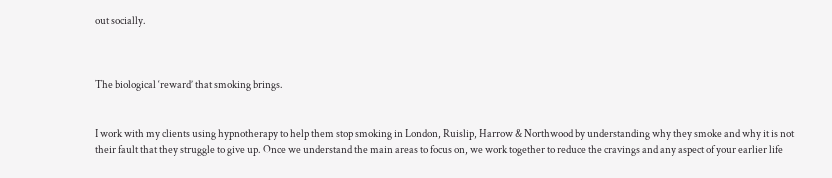out socially.



The biological ‘reward’ that smoking brings.


I work with my clients using hypnotherapy to help them stop smoking in London, Ruislip, Harrow & Northwood by understanding why they smoke and why it is not their fault that they struggle to give up. Once we understand the main areas to focus on, we work together to reduce the cravings and any aspect of your earlier life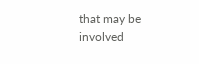that may be involved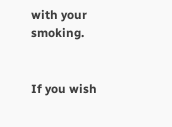with your smoking.


If you wish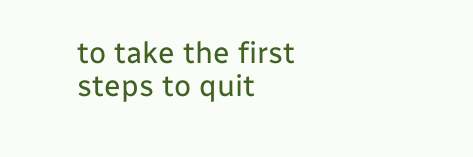to take the first steps to quit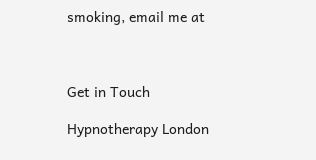smoking, email me at



Get in Touch

Hypnotherapy London